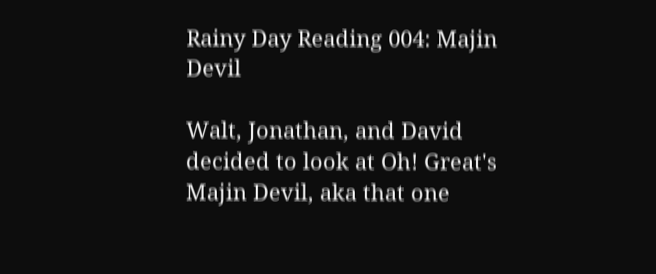Rainy Day Reading 004: Majin Devil

Walt, Jonathan, and David decided to look at Oh! Great's Majin Devil, aka that one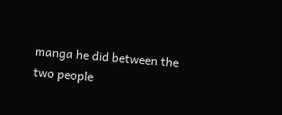manga he did between the two people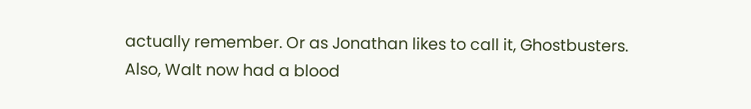actually remember. Or as Jonathan likes to call it, Ghostbusters. Also, Walt now had a blood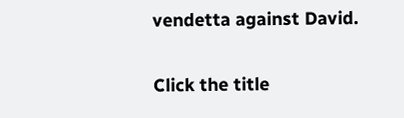vendetta against David.

Click the title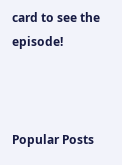card to see the episode!



Popular Posts